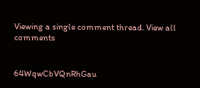Viewing a single comment thread. View all comments


64WqwCbVQnRhGau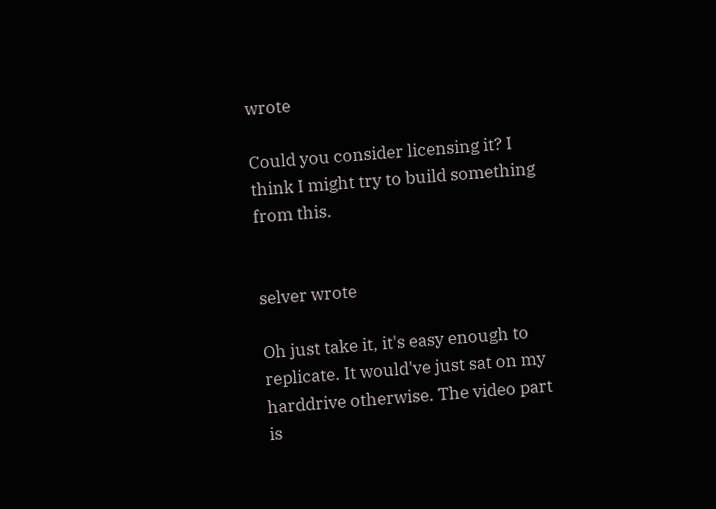wrote

Could you consider licensing it? I think I might try to build something from this.


selver wrote

Oh just take it, it's easy enough to replicate. It would've just sat on my harddrive otherwise. The video part is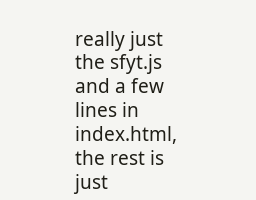really just the sfyt.js and a few lines in index.html, the rest is just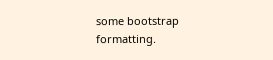some bootstrap formatting.